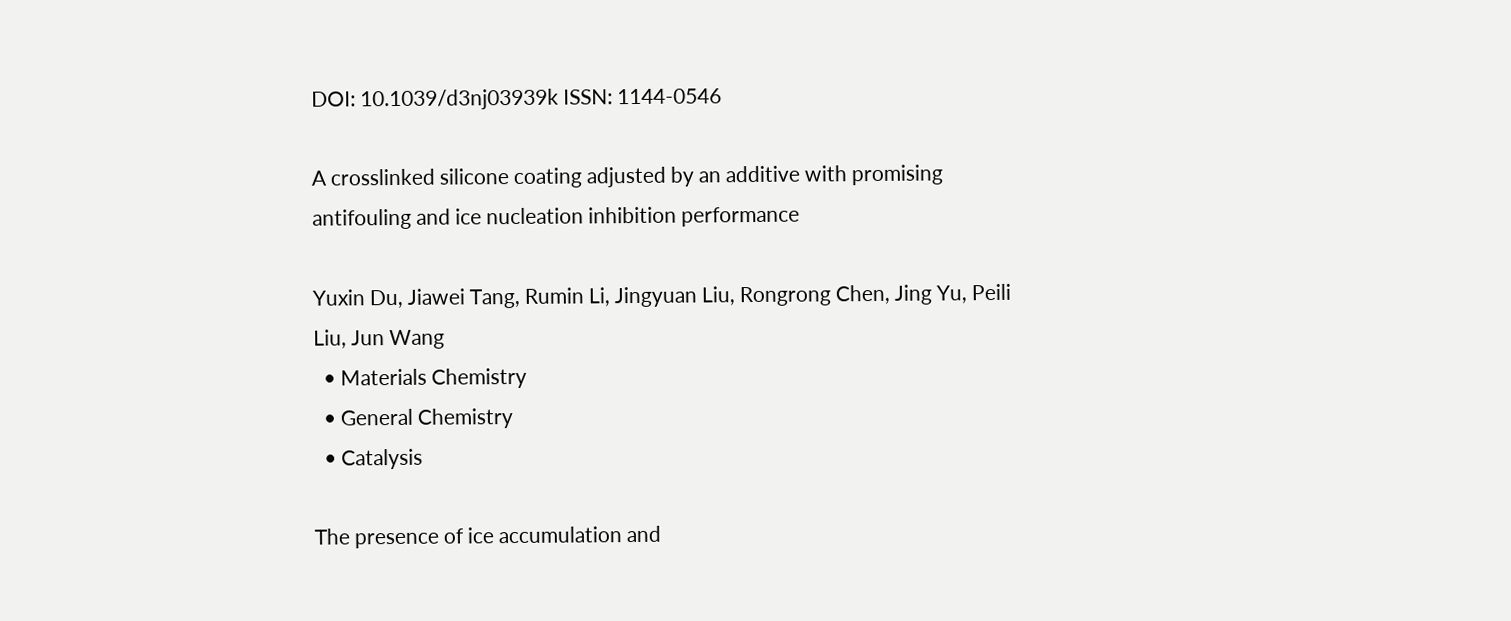DOI: 10.1039/d3nj03939k ISSN: 1144-0546

A crosslinked silicone coating adjusted by an additive with promising antifouling and ice nucleation inhibition performance

Yuxin Du, Jiawei Tang, Rumin Li, Jingyuan Liu, Rongrong Chen, Jing Yu, Peili Liu, Jun Wang
  • Materials Chemistry
  • General Chemistry
  • Catalysis

The presence of ice accumulation and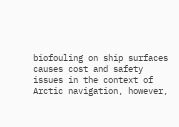biofouling on ship surfaces causes cost and safety issues in the context of Arctic navigation, however,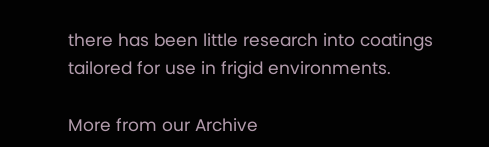there has been little research into coatings tailored for use in frigid environments.

More from our Archive